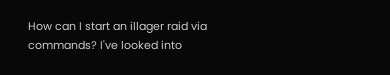How can I start an illager raid via commands? I've looked into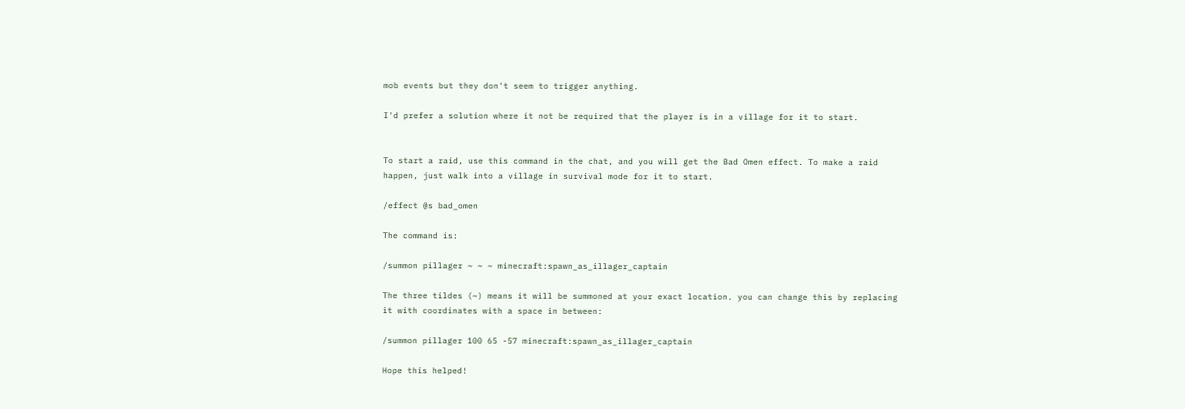mob events but they don't seem to trigger anything.

I'd prefer a solution where it not be required that the player is in a village for it to start.


To start a raid, use this command in the chat, and you will get the Bad Omen effect. To make a raid happen, just walk into a village in survival mode for it to start.

/effect @s bad_omen

The command is:

/summon pillager ~ ~ ~ minecraft:spawn_as_illager_captain

The three tildes (~) means it will be summoned at your exact location. you can change this by replacing it with coordinates with a space in between:

/summon pillager 100 65 -57 minecraft:spawn_as_illager_captain

Hope this helped!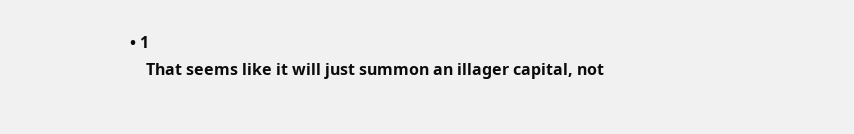• 1
    That seems like it will just summon an illager capital, not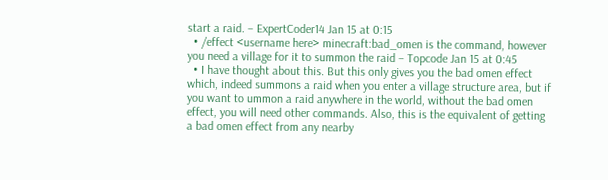start a raid. – ExpertCoder14 Jan 15 at 0:15
  • /effect <username here> minecraft:bad_omen is the command, however you need a village for it to summon the raid – Topcode Jan 15 at 0:45
  • I have thought about this. But this only gives you the bad omen effect which, indeed summons a raid when you enter a village structure area, but if you want to ummon a raid anywhere in the world, without the bad omen effect, you will need other commands. Also, this is the equivalent of getting a bad omen effect from any nearby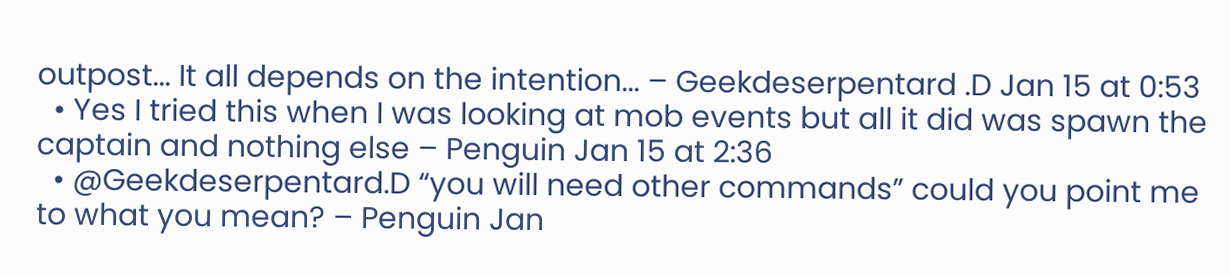outpost... It all depends on the intention... – Geekdeserpentard .D Jan 15 at 0:53
  • Yes I tried this when I was looking at mob events but all it did was spawn the captain and nothing else – Penguin Jan 15 at 2:36
  • @Geekdeserpentard.D “you will need other commands” could you point me to what you mean? – Penguin Jan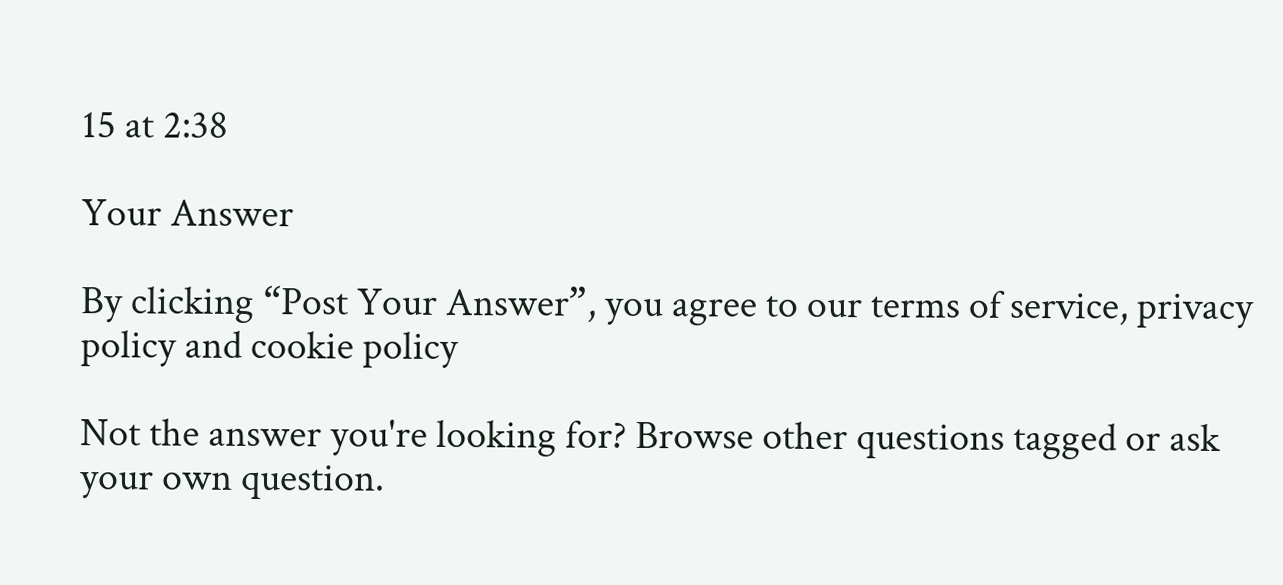15 at 2:38

Your Answer

By clicking “Post Your Answer”, you agree to our terms of service, privacy policy and cookie policy

Not the answer you're looking for? Browse other questions tagged or ask your own question.